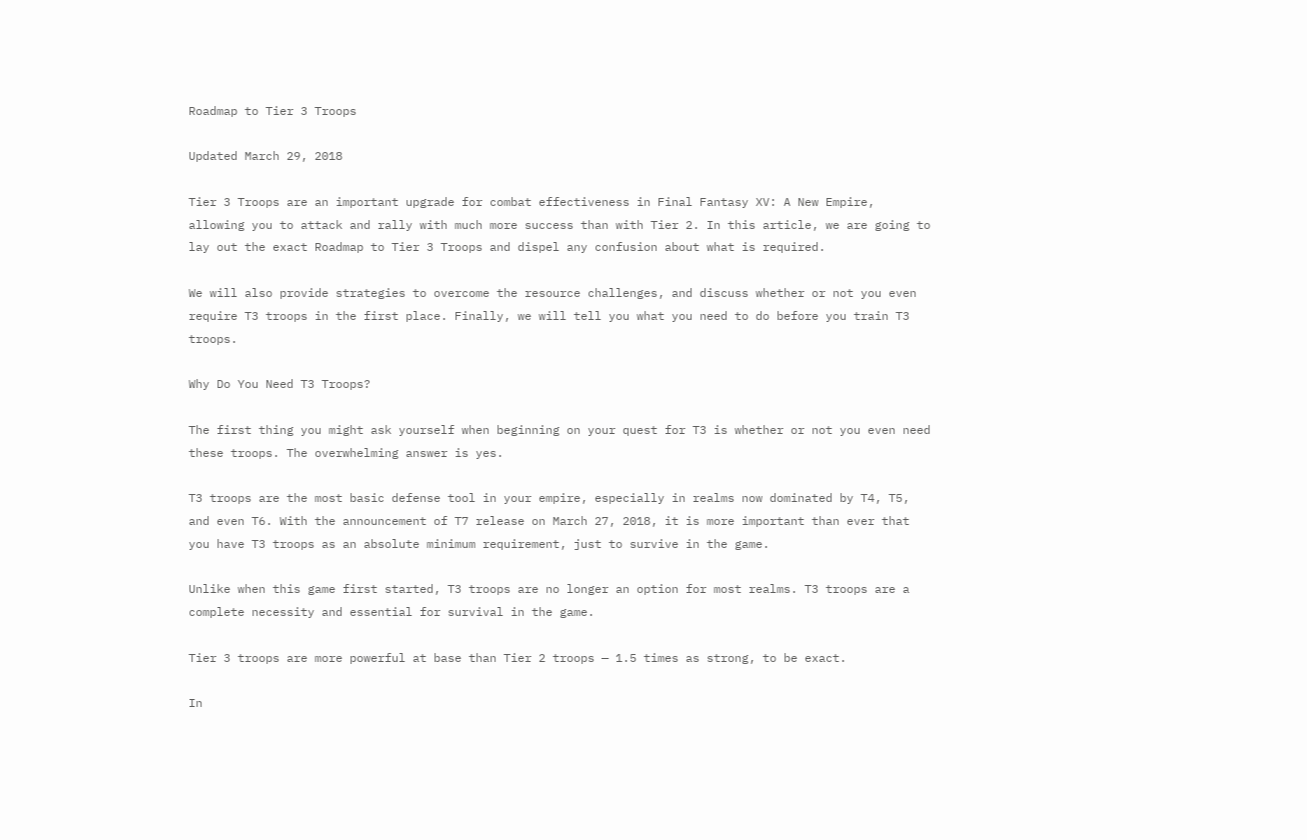Roadmap to Tier 3 Troops

Updated March 29, 2018

Tier 3 Troops are an important upgrade for combat effectiveness in Final Fantasy XV: A New Empire, allowing you to attack and rally with much more success than with Tier 2. In this article, we are going to lay out the exact Roadmap to Tier 3 Troops and dispel any confusion about what is required.

We will also provide strategies to overcome the resource challenges, and discuss whether or not you even require T3 troops in the first place. Finally, we will tell you what you need to do before you train T3 troops.

Why Do You Need T3 Troops?

The first thing you might ask yourself when beginning on your quest for T3 is whether or not you even need these troops. The overwhelming answer is yes.

T3 troops are the most basic defense tool in your empire, especially in realms now dominated by T4, T5,  and even T6. With the announcement of T7 release on March 27, 2018, it is more important than ever that you have T3 troops as an absolute minimum requirement, just to survive in the game.

Unlike when this game first started, T3 troops are no longer an option for most realms. T3 troops are a complete necessity and essential for survival in the game.

Tier 3 troops are more powerful at base than Tier 2 troops — 1.5 times as strong, to be exact.

In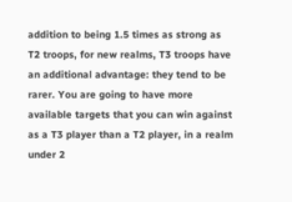addition to being 1.5 times as strong as T2 troops, for new realms, T3 troops have an additional advantage: they tend to be rarer. You are going to have more available targets that you can win against as a T3 player than a T2 player, in a realm under 2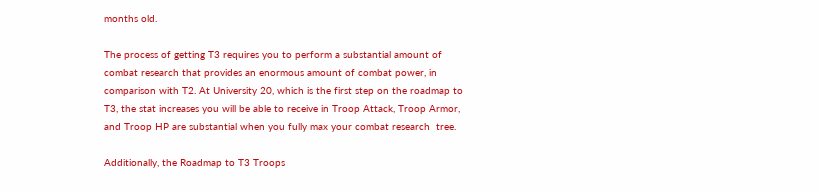months old.

The process of getting T3 requires you to perform a substantial amount of combat research that provides an enormous amount of combat power, in comparison with T2. At University 20, which is the first step on the roadmap to T3, the stat increases you will be able to receive in Troop Attack, Troop Armor, and Troop HP are substantial when you fully max your combat research  tree.

Additionally, the Roadmap to T3 Troops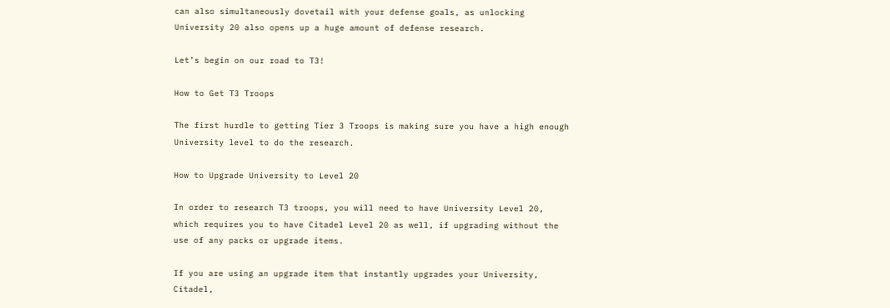can also simultaneously dovetail with your defense goals, as unlocking University 20 also opens up a huge amount of defense research.

Let’s begin on our road to T3!

How to Get T3 Troops

The first hurdle to getting Tier 3 Troops is making sure you have a high enough University level to do the research.

How to Upgrade University to Level 20

In order to research T3 troops, you will need to have University Level 20, which requires you to have Citadel Level 20 as well, if upgrading without the use of any packs or upgrade items.

If you are using an upgrade item that instantly upgrades your University, Citadel,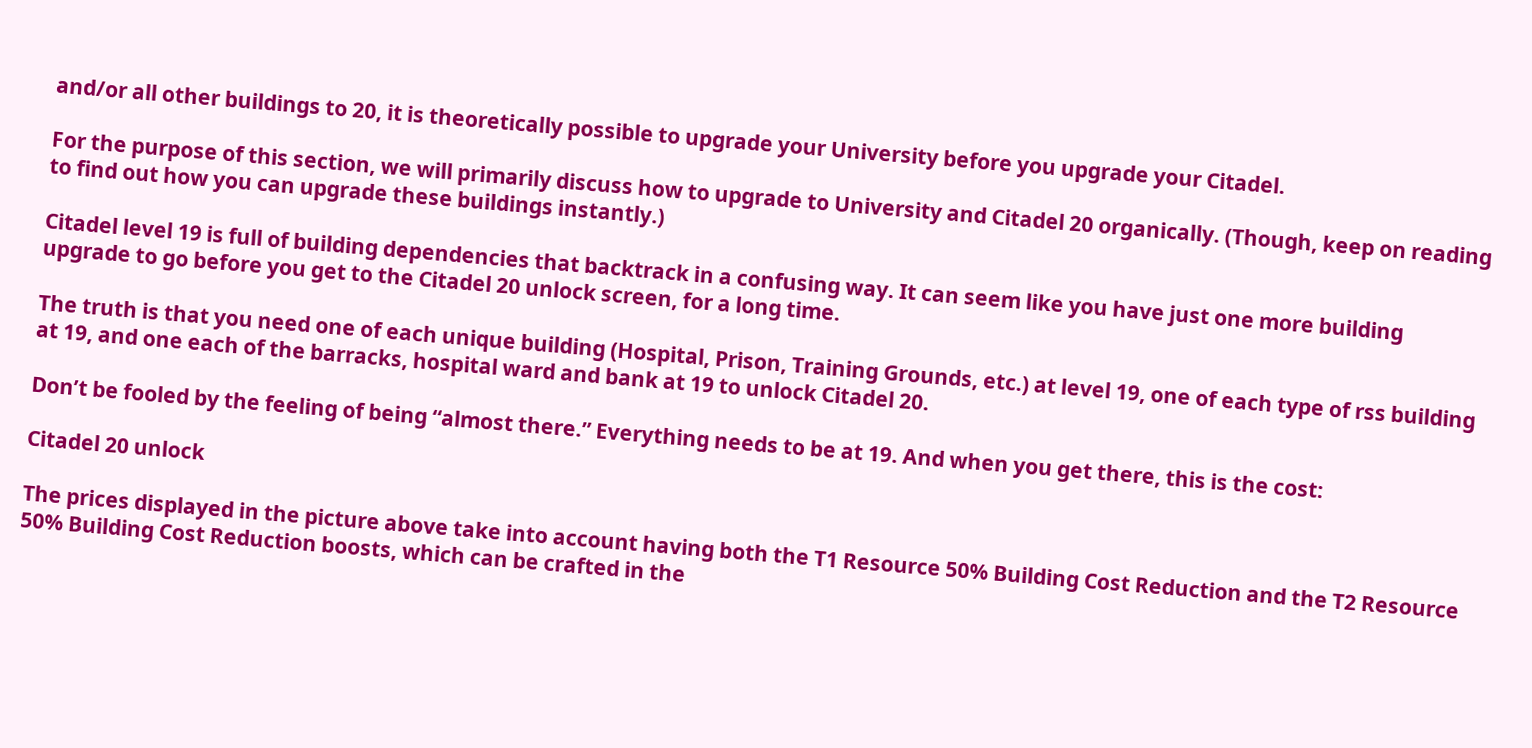and/or all other buildings to 20, it is theoretically possible to upgrade your University before you upgrade your Citadel.

For the purpose of this section, we will primarily discuss how to upgrade to University and Citadel 20 organically. (Though, keep on reading to find out how you can upgrade these buildings instantly.)

Citadel level 19 is full of building dependencies that backtrack in a confusing way. It can seem like you have just one more building upgrade to go before you get to the Citadel 20 unlock screen, for a long time.

The truth is that you need one of each unique building (Hospital, Prison, Training Grounds, etc.) at level 19, one of each type of rss building at 19, and one each of the barracks, hospital ward and bank at 19 to unlock Citadel 20.

Don’t be fooled by the feeling of being “almost there.” Everything needs to be at 19. And when you get there, this is the cost:

Citadel 20 unlock

The prices displayed in the picture above take into account having both the T1 Resource 50% Building Cost Reduction and the T2 Resource 50% Building Cost Reduction boosts, which can be crafted in the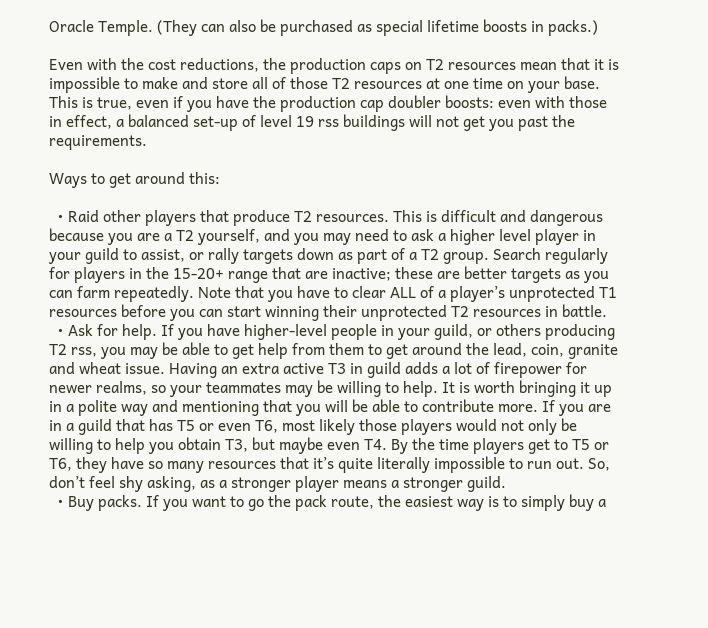Oracle Temple. (They can also be purchased as special lifetime boosts in packs.)

Even with the cost reductions, the production caps on T2 resources mean that it is impossible to make and store all of those T2 resources at one time on your base. This is true, even if you have the production cap doubler boosts: even with those in effect, a balanced set-up of level 19 rss buildings will not get you past the requirements.

Ways to get around this:

  • Raid other players that produce T2 resources. This is difficult and dangerous because you are a T2 yourself, and you may need to ask a higher level player in your guild to assist, or rally targets down as part of a T2 group. Search regularly for players in the 15-20+ range that are inactive; these are better targets as you can farm repeatedly. Note that you have to clear ALL of a player’s unprotected T1 resources before you can start winning their unprotected T2 resources in battle.
  • Ask for help. If you have higher-level people in your guild, or others producing T2 rss, you may be able to get help from them to get around the lead, coin, granite and wheat issue. Having an extra active T3 in guild adds a lot of firepower for newer realms, so your teammates may be willing to help. It is worth bringing it up in a polite way and mentioning that you will be able to contribute more. If you are in a guild that has T5 or even T6, most likely those players would not only be willing to help you obtain T3, but maybe even T4. By the time players get to T5 or T6, they have so many resources that it’s quite literally impossible to run out. So, don’t feel shy asking, as a stronger player means a stronger guild.
  • Buy packs. If you want to go the pack route, the easiest way is to simply buy a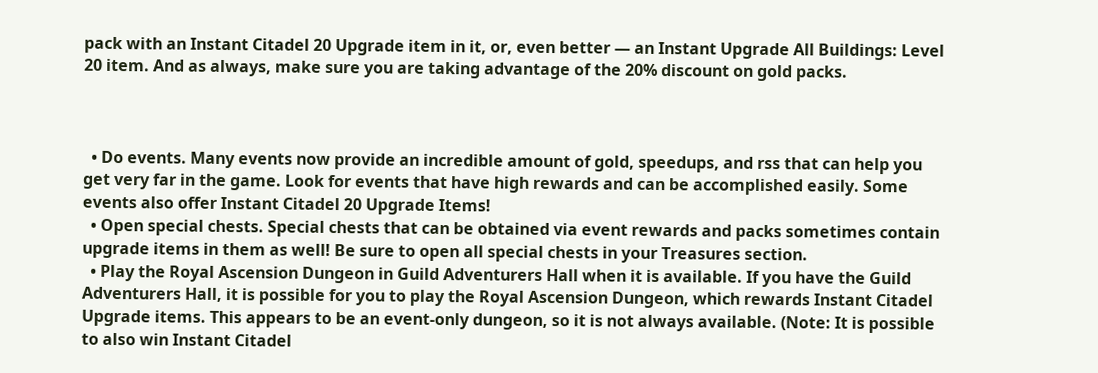pack with an Instant Citadel 20 Upgrade item in it, or, even better — an Instant Upgrade All Buildings: Level 20 item. And as always, make sure you are taking advantage of the 20% discount on gold packs.



  • Do events. Many events now provide an incredible amount of gold, speedups, and rss that can help you get very far in the game. Look for events that have high rewards and can be accomplished easily. Some events also offer Instant Citadel 20 Upgrade Items!
  • Open special chests. Special chests that can be obtained via event rewards and packs sometimes contain upgrade items in them as well! Be sure to open all special chests in your Treasures section.
  • Play the Royal Ascension Dungeon in Guild Adventurers Hall when it is available. If you have the Guild Adventurers Hall, it is possible for you to play the Royal Ascension Dungeon, which rewards Instant Citadel Upgrade items. This appears to be an event-only dungeon, so it is not always available. (Note: It is possible to also win Instant Citadel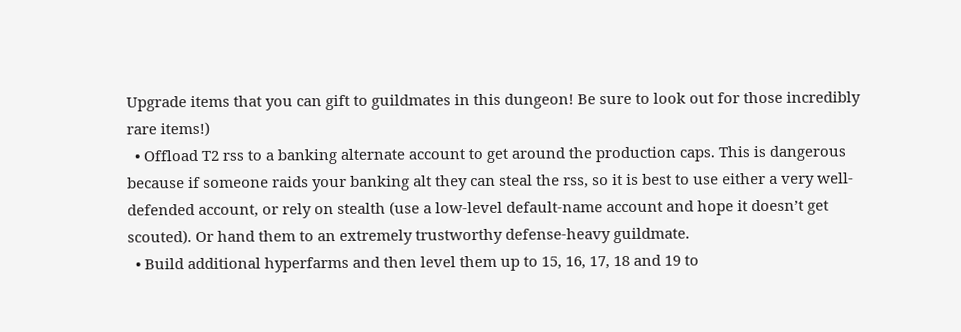Upgrade items that you can gift to guildmates in this dungeon! Be sure to look out for those incredibly rare items!)
  • Offload T2 rss to a banking alternate account to get around the production caps. This is dangerous because if someone raids your banking alt they can steal the rss, so it is best to use either a very well-defended account, or rely on stealth (use a low-level default-name account and hope it doesn’t get scouted). Or hand them to an extremely trustworthy defense-heavy guildmate.
  • Build additional hyperfarms and then level them up to 15, 16, 17, 18 and 19 to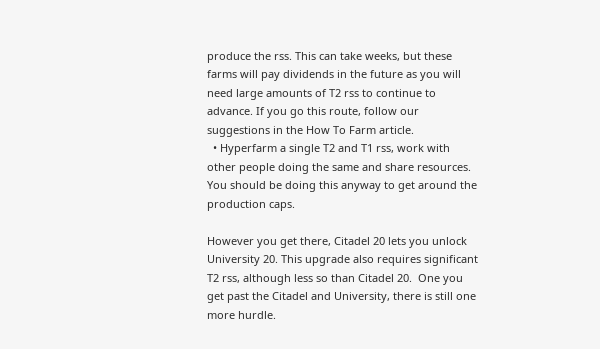produce the rss. This can take weeks, but these farms will pay dividends in the future as you will need large amounts of T2 rss to continue to advance. If you go this route, follow our suggestions in the How To Farm article.
  • Hyperfarm a single T2 and T1 rss, work with other people doing the same and share resources. You should be doing this anyway to get around the production caps.

However you get there, Citadel 20 lets you unlock University 20. This upgrade also requires significant T2 rss, although less so than Citadel 20.  One you get past the Citadel and University, there is still one more hurdle.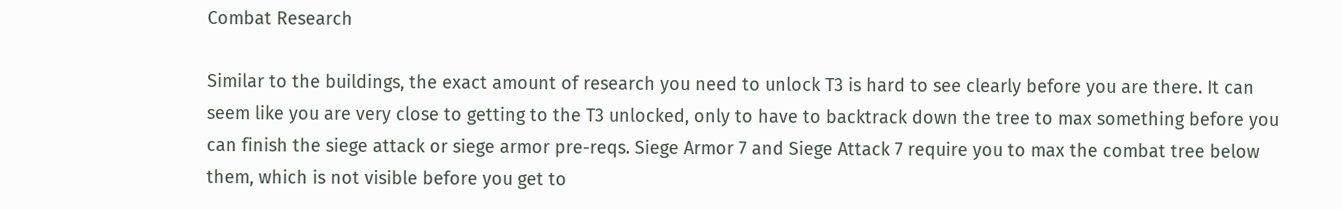Combat Research

Similar to the buildings, the exact amount of research you need to unlock T3 is hard to see clearly before you are there. It can seem like you are very close to getting to the T3 unlocked, only to have to backtrack down the tree to max something before you can finish the siege attack or siege armor pre-reqs. Siege Armor 7 and Siege Attack 7 require you to max the combat tree below them, which is not visible before you get to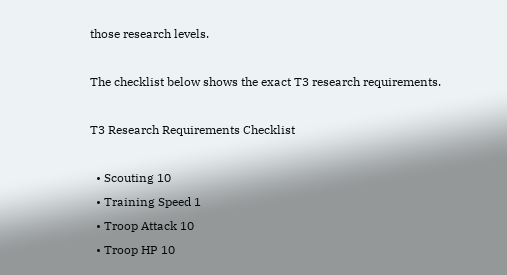those research levels.

The checklist below shows the exact T3 research requirements.

T3 Research Requirements Checklist

  • Scouting 10
  • Training Speed 1
  • Troop Attack 10
  • Troop HP 10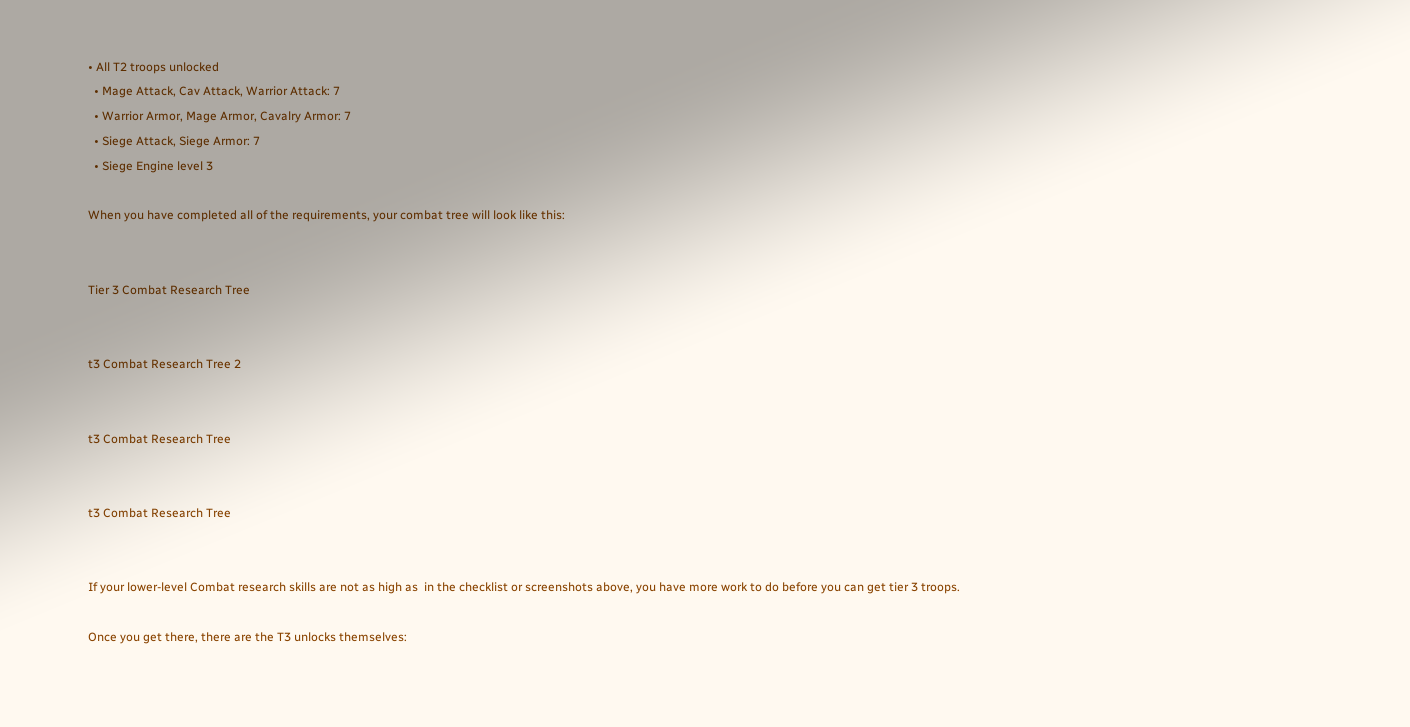• All T2 troops unlocked
  • Mage Attack, Cav Attack, Warrior Attack: 7
  • Warrior Armor, Mage Armor, Cavalry Armor: 7
  • Siege Attack, Siege Armor: 7
  • Siege Engine level 3

When you have completed all of the requirements, your combat tree will look like this:


Tier 3 Combat Research Tree


t3 Combat Research Tree 2


t3 Combat Research Tree


t3 Combat Research Tree


If your lower-level Combat research skills are not as high as  in the checklist or screenshots above, you have more work to do before you can get tier 3 troops.

Once you get there, there are the T3 unlocks themselves: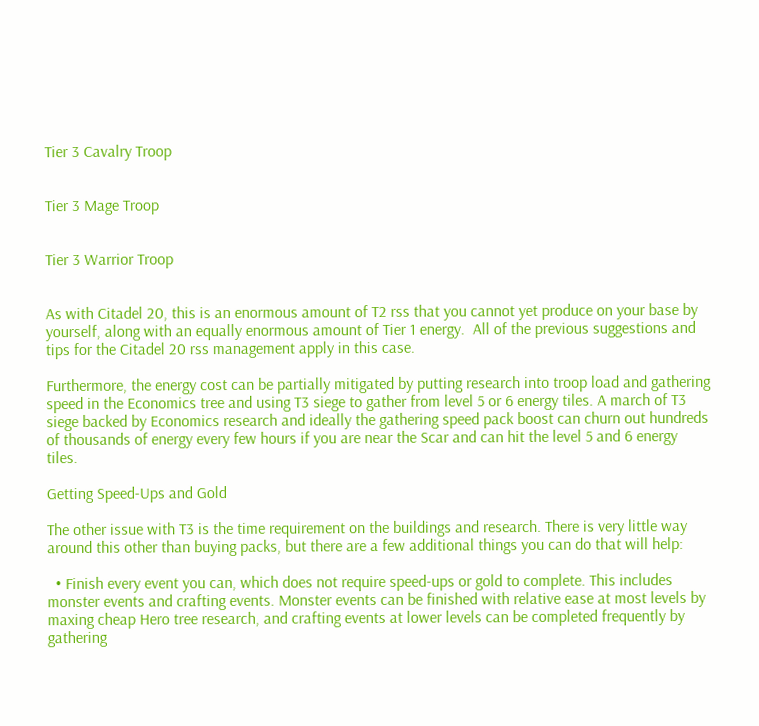Tier 3 Cavalry Troop


Tier 3 Mage Troop


Tier 3 Warrior Troop


As with Citadel 20, this is an enormous amount of T2 rss that you cannot yet produce on your base by yourself, along with an equally enormous amount of Tier 1 energy.  All of the previous suggestions and tips for the Citadel 20 rss management apply in this case.

Furthermore, the energy cost can be partially mitigated by putting research into troop load and gathering speed in the Economics tree and using T3 siege to gather from level 5 or 6 energy tiles. A march of T3 siege backed by Economics research and ideally the gathering speed pack boost can churn out hundreds of thousands of energy every few hours if you are near the Scar and can hit the level 5 and 6 energy tiles.

Getting Speed-Ups and Gold

The other issue with T3 is the time requirement on the buildings and research. There is very little way around this other than buying packs, but there are a few additional things you can do that will help:

  • Finish every event you can, which does not require speed-ups or gold to complete. This includes monster events and crafting events. Monster events can be finished with relative ease at most levels by maxing cheap Hero tree research, and crafting events at lower levels can be completed frequently by gathering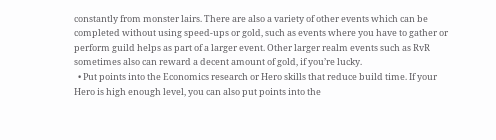constantly from monster lairs. There are also a variety of other events which can be completed without using speed-ups or gold, such as events where you have to gather or perform guild helps as part of a larger event. Other larger realm events such as RvR sometimes also can reward a decent amount of gold, if you’re lucky.
  • Put points into the Economics research or Hero skills that reduce build time. If your Hero is high enough level, you can also put points into the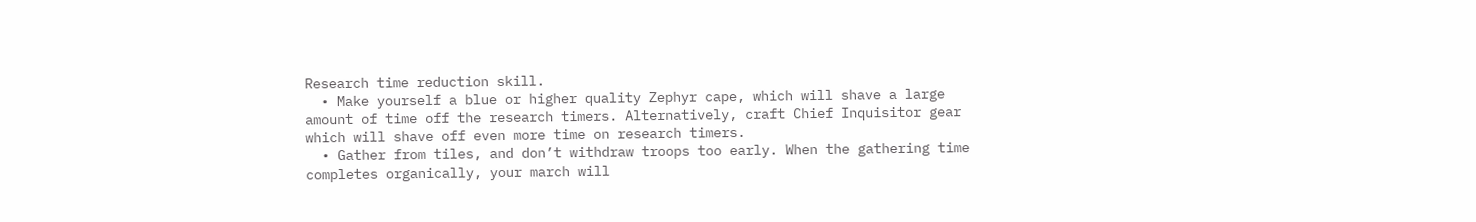Research time reduction skill.
  • Make yourself a blue or higher quality Zephyr cape, which will shave a large amount of time off the research timers. Alternatively, craft Chief Inquisitor gear which will shave off even more time on research timers.
  • Gather from tiles, and don’t withdraw troops too early. When the gathering time completes organically, your march will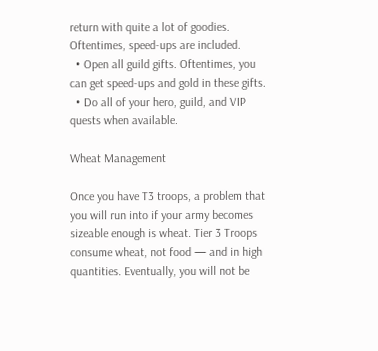return with quite a lot of goodies. Oftentimes, speed-ups are included.
  • Open all guild gifts. Oftentimes, you can get speed-ups and gold in these gifts.
  • Do all of your hero, guild, and VIP quests when available.

Wheat Management

Once you have T3 troops, a problem that you will run into if your army becomes sizeable enough is wheat. Tier 3 Troops consume wheat, not food — and in high quantities. Eventually, you will not be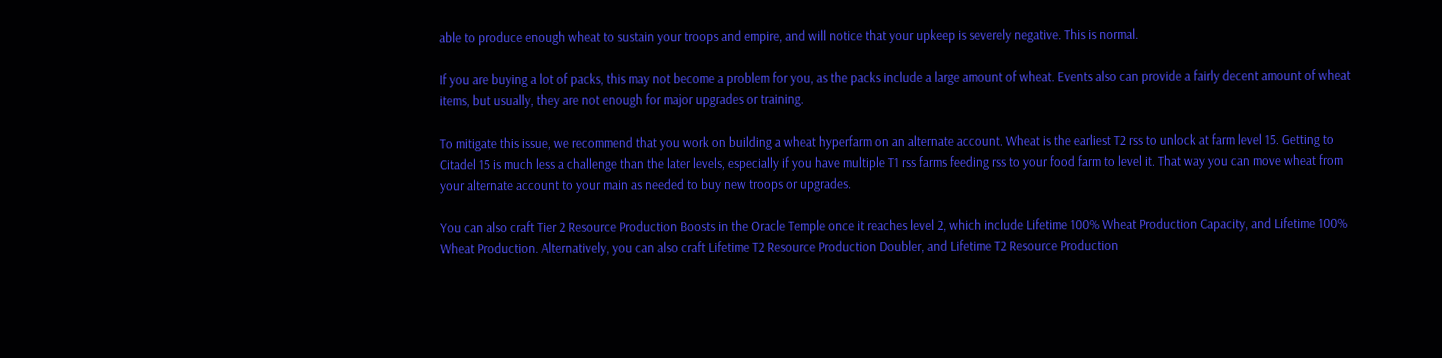able to produce enough wheat to sustain your troops and empire, and will notice that your upkeep is severely negative. This is normal.

If you are buying a lot of packs, this may not become a problem for you, as the packs include a large amount of wheat. Events also can provide a fairly decent amount of wheat items, but usually, they are not enough for major upgrades or training.

To mitigate this issue, we recommend that you work on building a wheat hyperfarm on an alternate account. Wheat is the earliest T2 rss to unlock at farm level 15. Getting to Citadel 15 is much less a challenge than the later levels, especially if you have multiple T1 rss farms feeding rss to your food farm to level it. That way you can move wheat from your alternate account to your main as needed to buy new troops or upgrades.

You can also craft Tier 2 Resource Production Boosts in the Oracle Temple once it reaches level 2, which include Lifetime 100% Wheat Production Capacity, and Lifetime 100% Wheat Production. Alternatively, you can also craft Lifetime T2 Resource Production Doubler, and Lifetime T2 Resource Production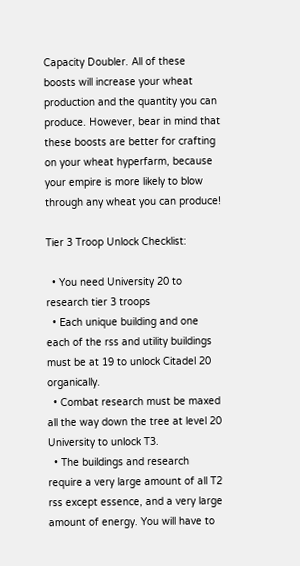Capacity Doubler. All of these boosts will increase your wheat production and the quantity you can produce. However, bear in mind that these boosts are better for crafting on your wheat hyperfarm, because your empire is more likely to blow through any wheat you can produce!

Tier 3 Troop Unlock Checklist:

  • You need University 20 to research tier 3 troops
  • Each unique building and one each of the rss and utility buildings must be at 19 to unlock Citadel 20 organically.
  • Combat research must be maxed all the way down the tree at level 20 University to unlock T3.
  • The buildings and research require a very large amount of all T2 rss except essence, and a very large amount of energy. You will have to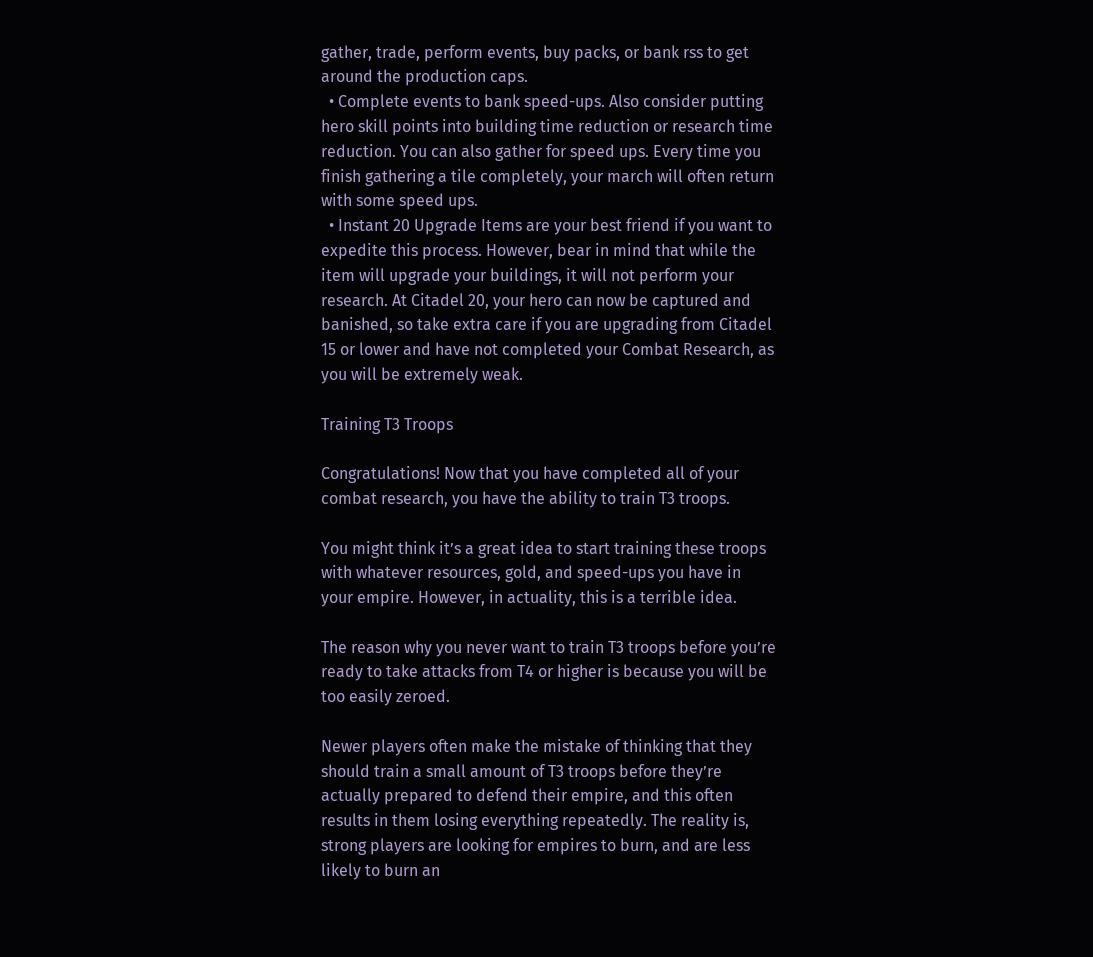gather, trade, perform events, buy packs, or bank rss to get around the production caps.
  • Complete events to bank speed-ups. Also consider putting hero skill points into building time reduction or research time reduction. You can also gather for speed ups. Every time you finish gathering a tile completely, your march will often return with some speed ups.
  • Instant 20 Upgrade Items are your best friend if you want to expedite this process. However, bear in mind that while the item will upgrade your buildings, it will not perform your research. At Citadel 20, your hero can now be captured and banished, so take extra care if you are upgrading from Citadel 15 or lower and have not completed your Combat Research, as you will be extremely weak.

Training T3 Troops

Congratulations! Now that you have completed all of your combat research, you have the ability to train T3 troops.

You might think it’s a great idea to start training these troops with whatever resources, gold, and speed-ups you have in your empire. However, in actuality, this is a terrible idea.

The reason why you never want to train T3 troops before you’re ready to take attacks from T4 or higher is because you will be too easily zeroed.

Newer players often make the mistake of thinking that they should train a small amount of T3 troops before they’re actually prepared to defend their empire, and this often results in them losing everything repeatedly. The reality is, strong players are looking for empires to burn, and are less likely to burn an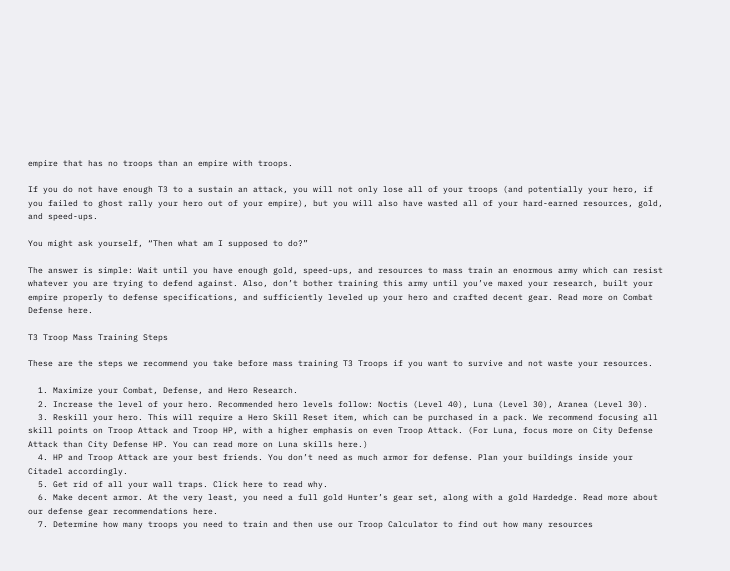empire that has no troops than an empire with troops.

If you do not have enough T3 to a sustain an attack, you will not only lose all of your troops (and potentially your hero, if you failed to ghost rally your hero out of your empire), but you will also have wasted all of your hard-earned resources, gold, and speed-ups.

You might ask yourself, “Then what am I supposed to do?”

The answer is simple: Wait until you have enough gold, speed-ups, and resources to mass train an enormous army which can resist whatever you are trying to defend against. Also, don’t bother training this army until you’ve maxed your research, built your empire properly to defense specifications, and sufficiently leveled up your hero and crafted decent gear. Read more on Combat Defense here.

T3 Troop Mass Training Steps

These are the steps we recommend you take before mass training T3 Troops if you want to survive and not waste your resources.

  1. Maximize your Combat, Defense, and Hero Research.
  2. Increase the level of your hero. Recommended hero levels follow: Noctis (Level 40), Luna (Level 30), Aranea (Level 30).
  3. Reskill your hero. This will require a Hero Skill Reset item, which can be purchased in a pack. We recommend focusing all skill points on Troop Attack and Troop HP, with a higher emphasis on even Troop Attack. (For Luna, focus more on City Defense Attack than City Defense HP. You can read more on Luna skills here.)
  4. HP and Troop Attack are your best friends. You don’t need as much armor for defense. Plan your buildings inside your Citadel accordingly.
  5. Get rid of all your wall traps. Click here to read why.
  6. Make decent armor. At the very least, you need a full gold Hunter’s gear set, along with a gold Hardedge. Read more about our defense gear recommendations here.
  7. Determine how many troops you need to train and then use our Troop Calculator to find out how many resources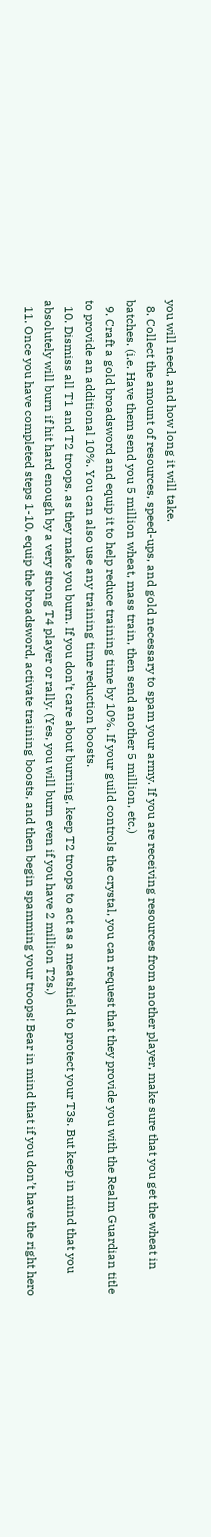you will need, and how long it will take.
  8. Collect the amount of resources, speed-ups, and gold necessary to spam your army. If you are receiving resources from another player, make sure that you get the wheat in batches. (i.e. Have them send you 5 million wheat, mass train, then send another 5 million, etc.)
  9. Craft a gold broadsword and equip it to help reduce training time by 10%. If your guild controls the crystal, you can request that they provide you with the Realm Guardian title to provide an additional 10%. You can also use any training time reduction boosts.
  10. Dismiss all T1 and T2 troops, as they make you burn. If you don’t care about burning, keep T2 troops to act as a meatshield to protect your T3s. But keep in mind that you absolutely will burn if hit hard enough by a very strong T4 player or rally. (Yes, you will burn even if you have 2 million T2s.)
  11. Once you have completed steps 1-10, equip the broadsword, activate training boosts, and then begin spamming your troops! Bear in mind that if you don’t have the right hero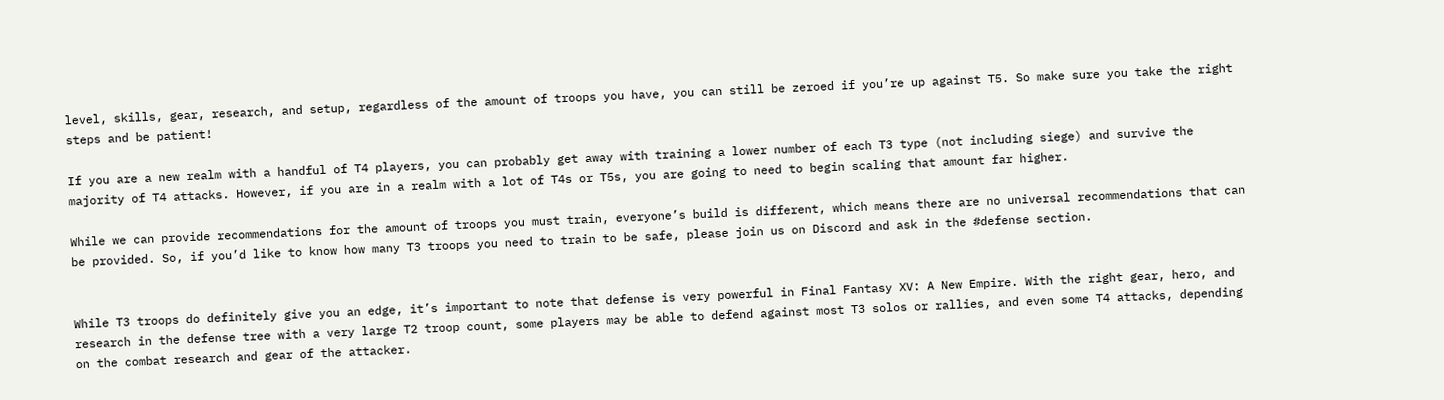level, skills, gear, research, and setup, regardless of the amount of troops you have, you can still be zeroed if you’re up against T5. So make sure you take the right steps and be patient!

If you are a new realm with a handful of T4 players, you can probably get away with training a lower number of each T3 type (not including siege) and survive the majority of T4 attacks. However, if you are in a realm with a lot of T4s or T5s, you are going to need to begin scaling that amount far higher.

While we can provide recommendations for the amount of troops you must train, everyone’s build is different, which means there are no universal recommendations that can be provided. So, if you’d like to know how many T3 troops you need to train to be safe, please join us on Discord and ask in the #defense section.


While T3 troops do definitely give you an edge, it’s important to note that defense is very powerful in Final Fantasy XV: A New Empire. With the right gear, hero, and research in the defense tree with a very large T2 troop count, some players may be able to defend against most T3 solos or rallies, and even some T4 attacks, depending on the combat research and gear of the attacker.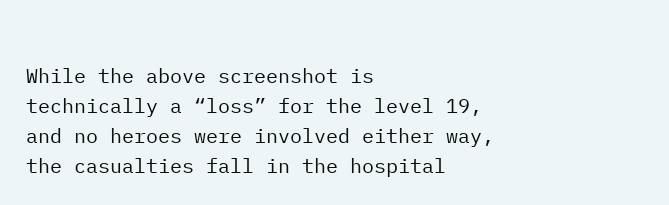While the above screenshot is technically a “loss” for the level 19, and no heroes were involved either way, the casualties fall in the hospital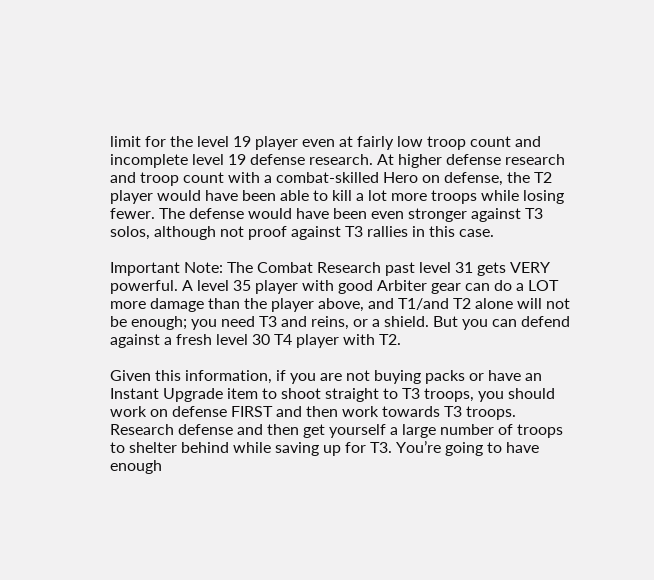limit for the level 19 player even at fairly low troop count and incomplete level 19 defense research. At higher defense research and troop count with a combat-skilled Hero on defense, the T2 player would have been able to kill a lot more troops while losing fewer. The defense would have been even stronger against T3 solos, although not proof against T3 rallies in this case.

Important Note: The Combat Research past level 31 gets VERY powerful. A level 35 player with good Arbiter gear can do a LOT more damage than the player above, and T1/and T2 alone will not be enough; you need T3 and reins, or a shield. But you can defend against a fresh level 30 T4 player with T2.

Given this information, if you are not buying packs or have an Instant Upgrade item to shoot straight to T3 troops, you should work on defense FIRST and then work towards T3 troops. Research defense and then get yourself a large number of troops to shelter behind while saving up for T3. You’re going to have enough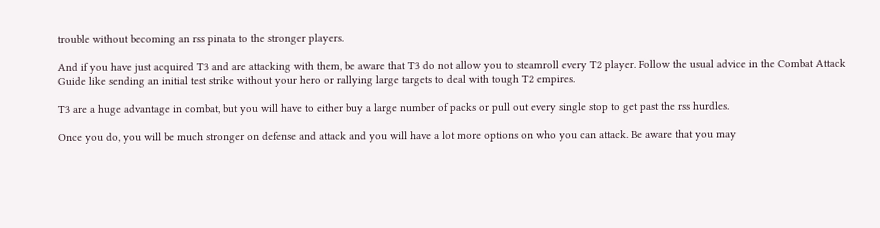trouble without becoming an rss pinata to the stronger players.

And if you have just acquired T3 and are attacking with them, be aware that T3 do not allow you to steamroll every T2 player. Follow the usual advice in the Combat Attack Guide like sending an initial test strike without your hero or rallying large targets to deal with tough T2 empires.

T3 are a huge advantage in combat, but you will have to either buy a large number of packs or pull out every single stop to get past the rss hurdles.

Once you do, you will be much stronger on defense and attack and you will have a lot more options on who you can attack. Be aware that you may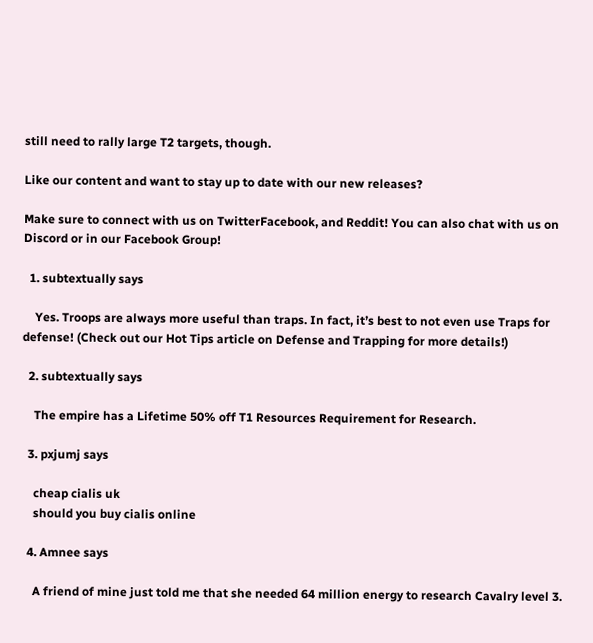still need to rally large T2 targets, though.

Like our content and want to stay up to date with our new releases?

Make sure to connect with us on TwitterFacebook, and Reddit! You can also chat with us on Discord or in our Facebook Group!

  1. subtextually says

    Yes. Troops are always more useful than traps. In fact, it’s best to not even use Traps for defense! (Check out our Hot Tips article on Defense and Trapping for more details!)

  2. subtextually says

    The empire has a Lifetime 50% off T1 Resources Requirement for Research.

  3. pxjumj says

    cheap cialis uk
    should you buy cialis online

  4. Amnee says

    A friend of mine just told me that she needed 64 million energy to research Cavalry level 3.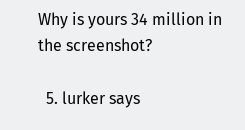Why is yours 34 million in the screenshot?

  5. lurker says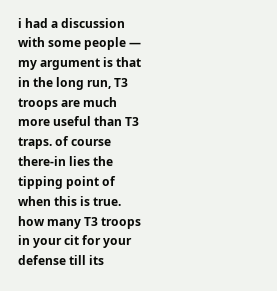i had a discussion with some people — my argument is that in the long run, T3 troops are much more useful than T3 traps. of course there-in lies the tipping point of when this is true. how many T3 troops in your cit for your defense till its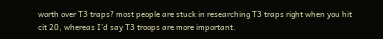worth over T3 traps? most people are stuck in researching T3 traps right when you hit cit 20, whereas I’d say T3 troops are more important.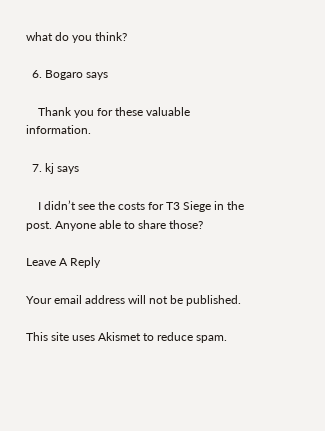what do you think?

  6. Bogaro says

    Thank you for these valuable information.

  7. kj says

    I didn’t see the costs for T3 Siege in the post. Anyone able to share those?

Leave A Reply

Your email address will not be published.

This site uses Akismet to reduce spam.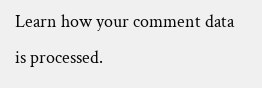Learn how your comment data is processed.